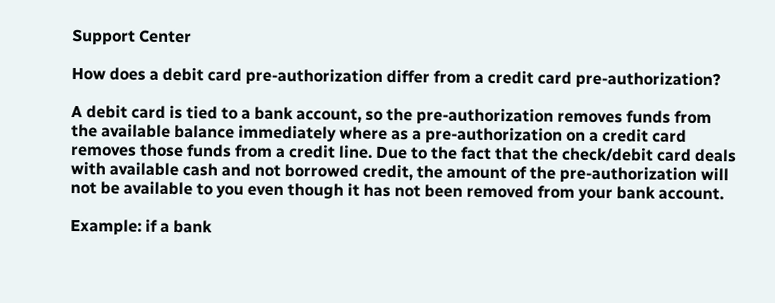Support Center

How does a debit card pre-authorization differ from a credit card pre-authorization?

A debit card is tied to a bank account, so the pre-authorization removes funds from the available balance immediately where as a pre-authorization on a credit card removes those funds from a credit line. Due to the fact that the check/debit card deals with available cash and not borrowed credit, the amount of the pre-authorization will not be available to you even though it has not been removed from your bank account.

Example: if a bank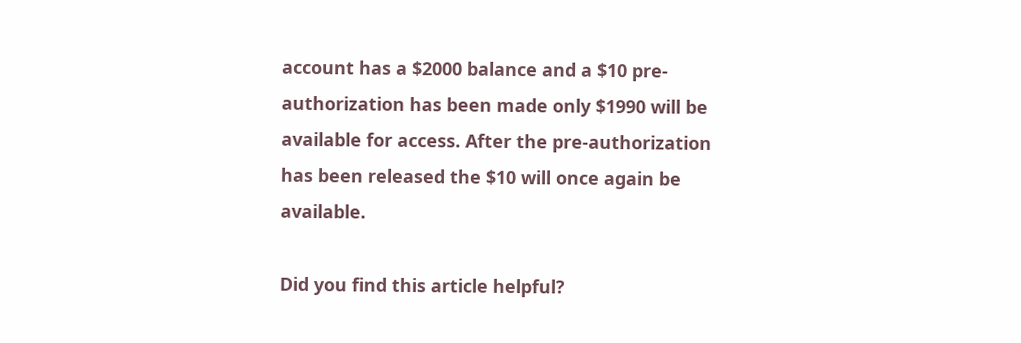account has a $2000 balance and a $10 pre-authorization has been made only $1990 will be available for access. After the pre-authorization has been released the $10 will once again be available.

Did you find this article helpful?